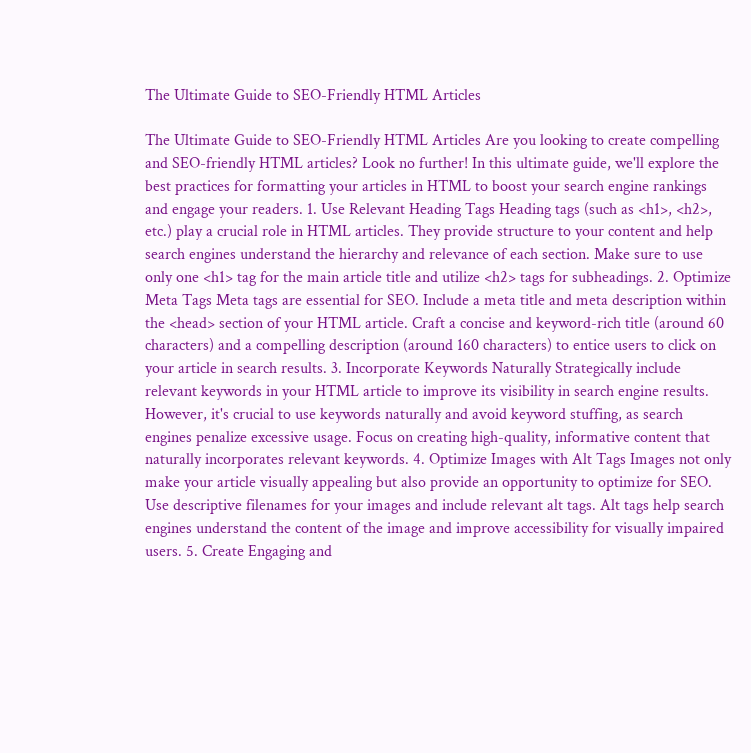The Ultimate Guide to SEO-Friendly HTML Articles

The Ultimate Guide to SEO-Friendly HTML Articles Are you looking to create compelling and SEO-friendly HTML articles? Look no further! In this ultimate guide, we'll explore the best practices for formatting your articles in HTML to boost your search engine rankings and engage your readers. 1. Use Relevant Heading Tags Heading tags (such as <h1>, <h2>, etc.) play a crucial role in HTML articles. They provide structure to your content and help search engines understand the hierarchy and relevance of each section. Make sure to use only one <h1> tag for the main article title and utilize <h2> tags for subheadings. 2. Optimize Meta Tags Meta tags are essential for SEO. Include a meta title and meta description within the <head> section of your HTML article. Craft a concise and keyword-rich title (around 60 characters) and a compelling description (around 160 characters) to entice users to click on your article in search results. 3. Incorporate Keywords Naturally Strategically include relevant keywords in your HTML article to improve its visibility in search engine results. However, it's crucial to use keywords naturally and avoid keyword stuffing, as search engines penalize excessive usage. Focus on creating high-quality, informative content that naturally incorporates relevant keywords. 4. Optimize Images with Alt Tags Images not only make your article visually appealing but also provide an opportunity to optimize for SEO. Use descriptive filenames for your images and include relevant alt tags. Alt tags help search engines understand the content of the image and improve accessibility for visually impaired users. 5. Create Engaging and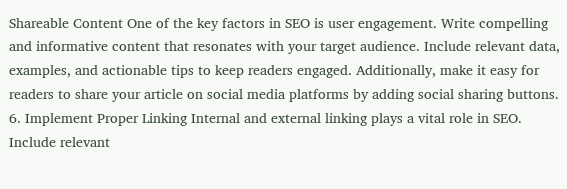Shareable Content One of the key factors in SEO is user engagement. Write compelling and informative content that resonates with your target audience. Include relevant data, examples, and actionable tips to keep readers engaged. Additionally, make it easy for readers to share your article on social media platforms by adding social sharing buttons. 6. Implement Proper Linking Internal and external linking plays a vital role in SEO. Include relevant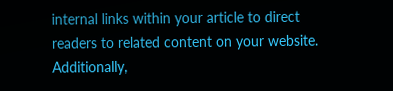internal links within your article to direct readers to related content on your website. Additionally,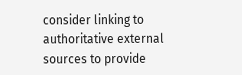consider linking to authoritative external sources to provide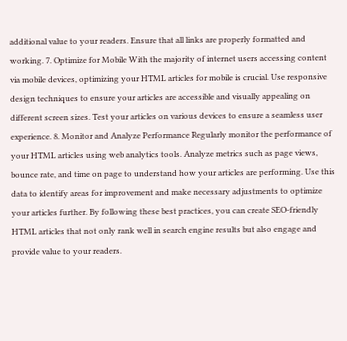additional value to your readers. Ensure that all links are properly formatted and working. 7. Optimize for Mobile With the majority of internet users accessing content via mobile devices, optimizing your HTML articles for mobile is crucial. Use responsive design techniques to ensure your articles are accessible and visually appealing on different screen sizes. Test your articles on various devices to ensure a seamless user experience. 8. Monitor and Analyze Performance Regularly monitor the performance of your HTML articles using web analytics tools. Analyze metrics such as page views, bounce rate, and time on page to understand how your articles are performing. Use this data to identify areas for improvement and make necessary adjustments to optimize your articles further. By following these best practices, you can create SEO-friendly HTML articles that not only rank well in search engine results but also engage and provide value to your readers.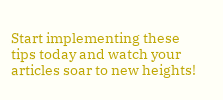Start implementing these tips today and watch your articles soar to new heights!